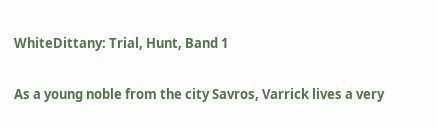WhiteDittany: Trial, Hunt, Band 1


As a young noble from the city Savros, Varrick lives a very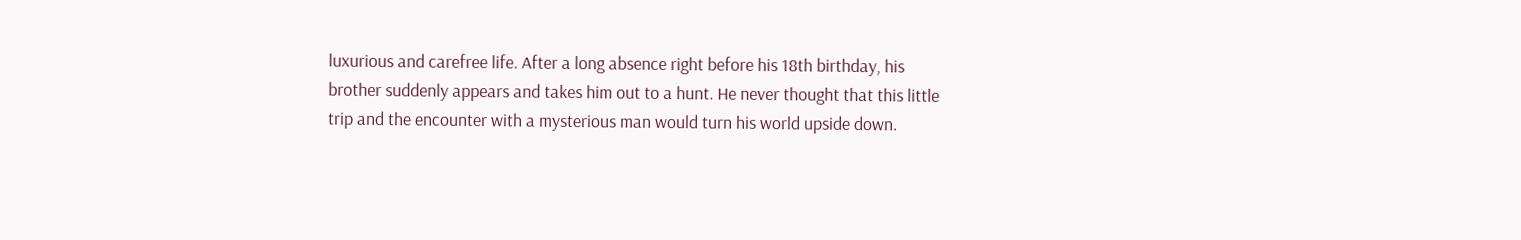luxurious and carefree life. After a long absence right before his 18th birthday, his brother suddenly appears and takes him out to a hunt. He never thought that this little trip and the encounter with a mysterious man would turn his world upside down.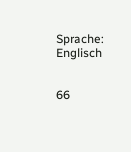Sprache: Englisch


66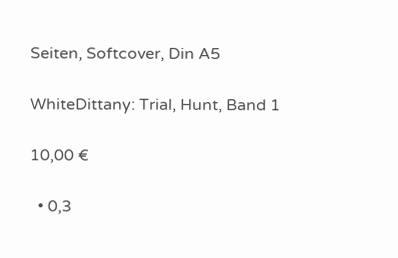Seiten, Softcover, Din A5

WhiteDittany: Trial, Hunt, Band 1

10,00 €

  • 0,3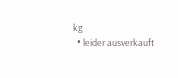kg
  • leider ausverkauft